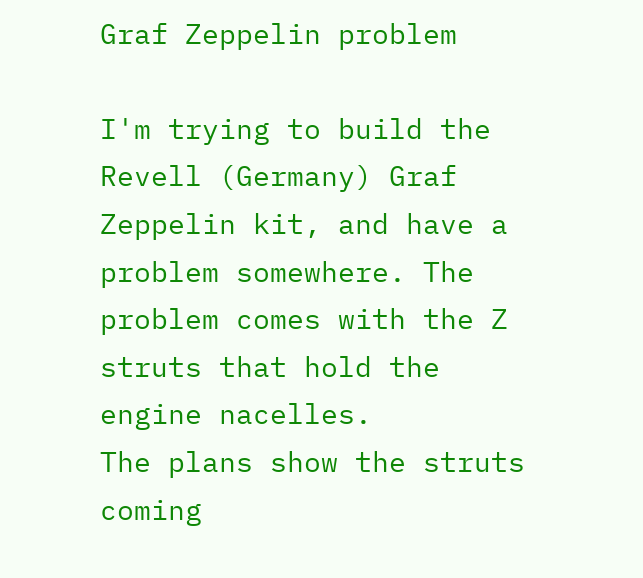Graf Zeppelin problem

I'm trying to build the Revell (Germany) Graf Zeppelin kit, and have a
problem somewhere. The problem comes with the Z struts that hold the
engine nacelles.
The plans show the struts coming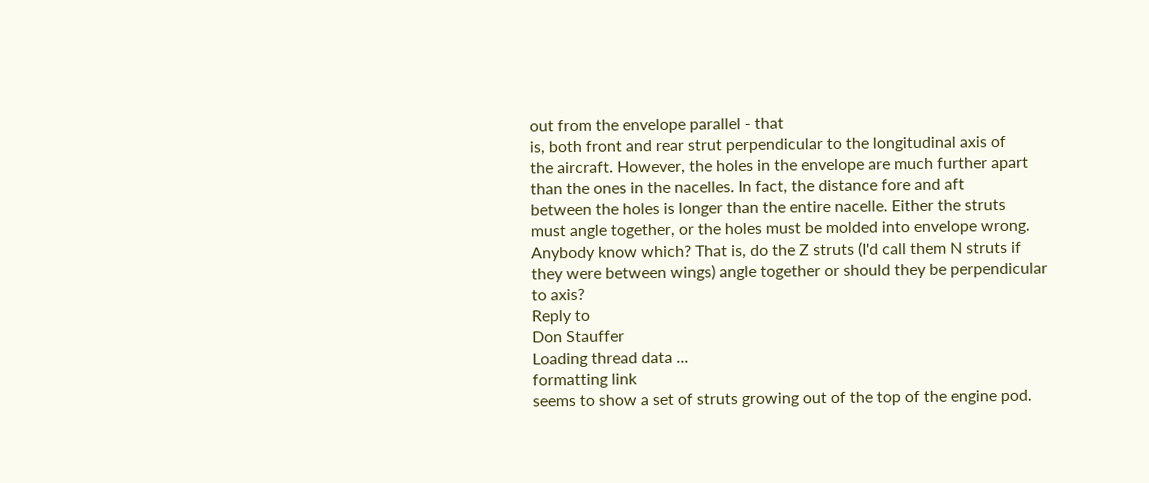out from the envelope parallel - that
is, both front and rear strut perpendicular to the longitudinal axis of
the aircraft. However, the holes in the envelope are much further apart
than the ones in the nacelles. In fact, the distance fore and aft
between the holes is longer than the entire nacelle. Either the struts
must angle together, or the holes must be molded into envelope wrong.
Anybody know which? That is, do the Z struts (I'd call them N struts if
they were between wings) angle together or should they be perpendicular
to axis?
Reply to
Don Stauffer
Loading thread data ...
formatting link
seems to show a set of struts growing out of the top of the engine pod.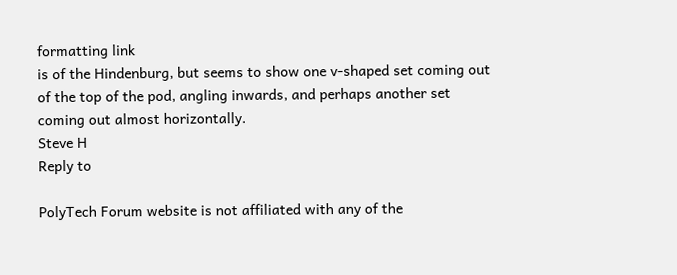formatting link
is of the Hindenburg, but seems to show one v-shaped set coming out of the top of the pod, angling inwards, and perhaps another set coming out almost horizontally.
Steve H
Reply to

PolyTech Forum website is not affiliated with any of the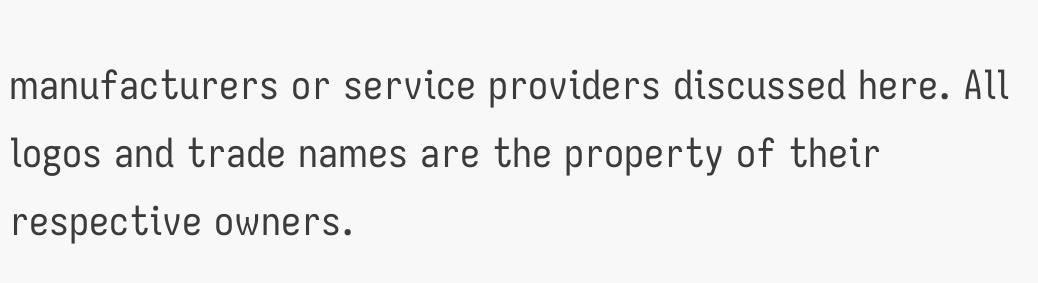manufacturers or service providers discussed here. All logos and trade names are the property of their respective owners.